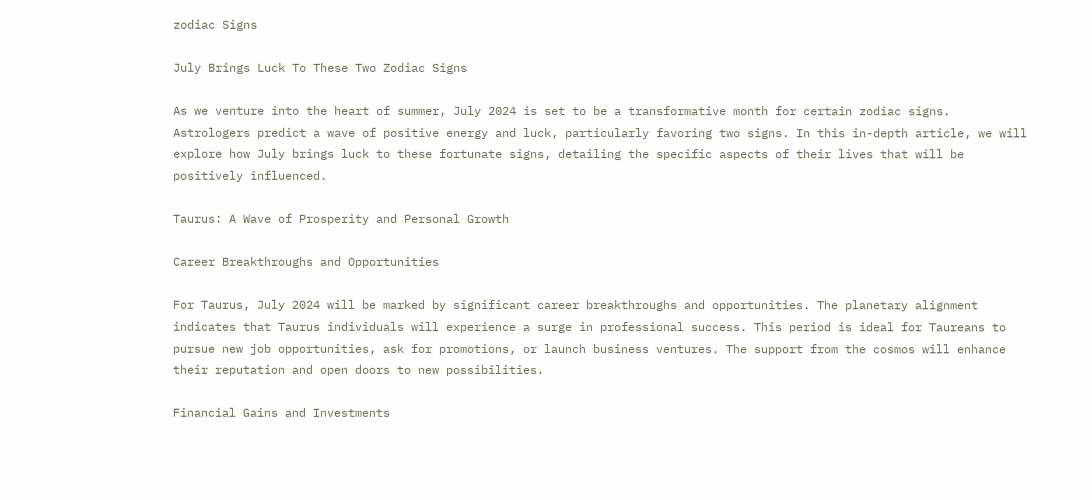zodiac Signs

July Brings Luck To These Two Zodiac Signs

As we venture into the heart of summer, July 2024 is set to be a transformative month for certain zodiac signs. Astrologers predict a wave of positive energy and luck, particularly favoring two signs. In this in-depth article, we will explore how July brings luck to these fortunate signs, detailing the specific aspects of their lives that will be positively influenced.

Taurus: A Wave of Prosperity and Personal Growth

Career Breakthroughs and Opportunities

For Taurus, July 2024 will be marked by significant career breakthroughs and opportunities. The planetary alignment indicates that Taurus individuals will experience a surge in professional success. This period is ideal for Taureans to pursue new job opportunities, ask for promotions, or launch business ventures. The support from the cosmos will enhance their reputation and open doors to new possibilities.

Financial Gains and Investments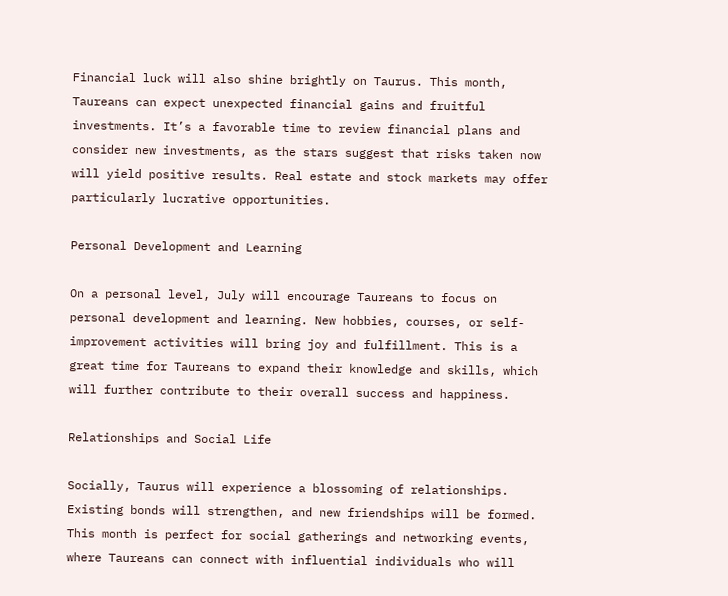Financial luck will also shine brightly on Taurus. This month, Taureans can expect unexpected financial gains and fruitful investments. It’s a favorable time to review financial plans and consider new investments, as the stars suggest that risks taken now will yield positive results. Real estate and stock markets may offer particularly lucrative opportunities.

Personal Development and Learning

On a personal level, July will encourage Taureans to focus on personal development and learning. New hobbies, courses, or self-improvement activities will bring joy and fulfillment. This is a great time for Taureans to expand their knowledge and skills, which will further contribute to their overall success and happiness.

Relationships and Social Life

Socially, Taurus will experience a blossoming of relationships. Existing bonds will strengthen, and new friendships will be formed. This month is perfect for social gatherings and networking events, where Taureans can connect with influential individuals who will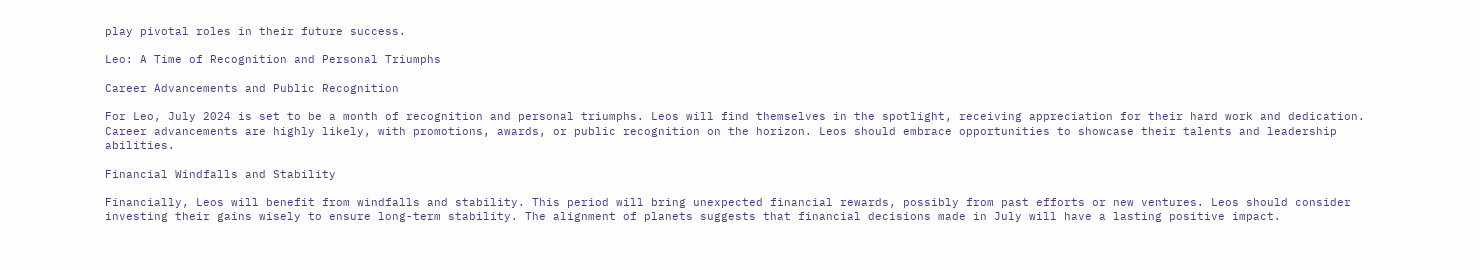play pivotal roles in their future success.

Leo: A Time of Recognition and Personal Triumphs

Career Advancements and Public Recognition

For Leo, July 2024 is set to be a month of recognition and personal triumphs. Leos will find themselves in the spotlight, receiving appreciation for their hard work and dedication. Career advancements are highly likely, with promotions, awards, or public recognition on the horizon. Leos should embrace opportunities to showcase their talents and leadership abilities.

Financial Windfalls and Stability

Financially, Leos will benefit from windfalls and stability. This period will bring unexpected financial rewards, possibly from past efforts or new ventures. Leos should consider investing their gains wisely to ensure long-term stability. The alignment of planets suggests that financial decisions made in July will have a lasting positive impact.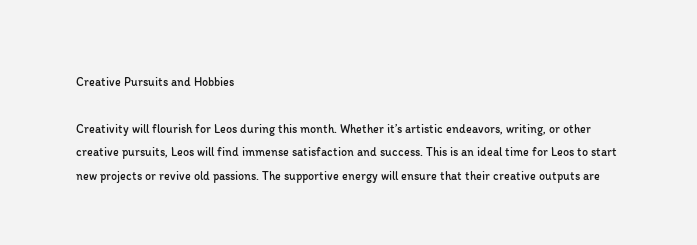Creative Pursuits and Hobbies

Creativity will flourish for Leos during this month. Whether it’s artistic endeavors, writing, or other creative pursuits, Leos will find immense satisfaction and success. This is an ideal time for Leos to start new projects or revive old passions. The supportive energy will ensure that their creative outputs are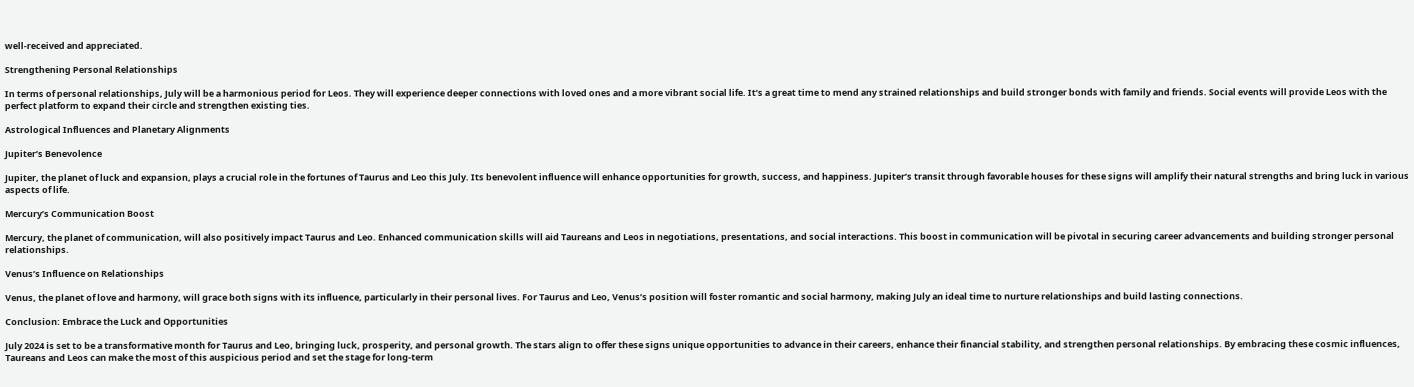well-received and appreciated.

Strengthening Personal Relationships

In terms of personal relationships, July will be a harmonious period for Leos. They will experience deeper connections with loved ones and a more vibrant social life. It’s a great time to mend any strained relationships and build stronger bonds with family and friends. Social events will provide Leos with the perfect platform to expand their circle and strengthen existing ties.

Astrological Influences and Planetary Alignments

Jupiter’s Benevolence

Jupiter, the planet of luck and expansion, plays a crucial role in the fortunes of Taurus and Leo this July. Its benevolent influence will enhance opportunities for growth, success, and happiness. Jupiter’s transit through favorable houses for these signs will amplify their natural strengths and bring luck in various aspects of life.

Mercury’s Communication Boost

Mercury, the planet of communication, will also positively impact Taurus and Leo. Enhanced communication skills will aid Taureans and Leos in negotiations, presentations, and social interactions. This boost in communication will be pivotal in securing career advancements and building stronger personal relationships.

Venus’s Influence on Relationships

Venus, the planet of love and harmony, will grace both signs with its influence, particularly in their personal lives. For Taurus and Leo, Venus’s position will foster romantic and social harmony, making July an ideal time to nurture relationships and build lasting connections.

Conclusion: Embrace the Luck and Opportunities

July 2024 is set to be a transformative month for Taurus and Leo, bringing luck, prosperity, and personal growth. The stars align to offer these signs unique opportunities to advance in their careers, enhance their financial stability, and strengthen personal relationships. By embracing these cosmic influences, Taureans and Leos can make the most of this auspicious period and set the stage for long-term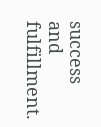success and fulfillment.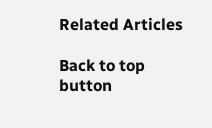Related Articles

Back to top button